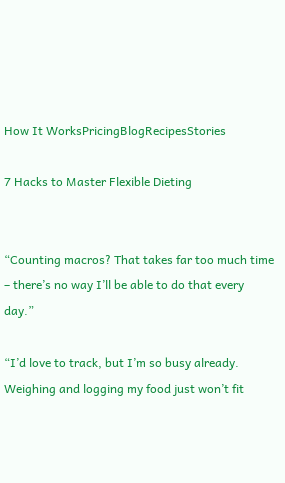How It WorksPricingBlogRecipesStories

7 Hacks to Master Flexible Dieting


“Counting macros? That takes far too much time – there’s no way I’ll be able to do that every day.”

“I’d love to track, but I’m so busy already. Weighing and logging my food just won’t fit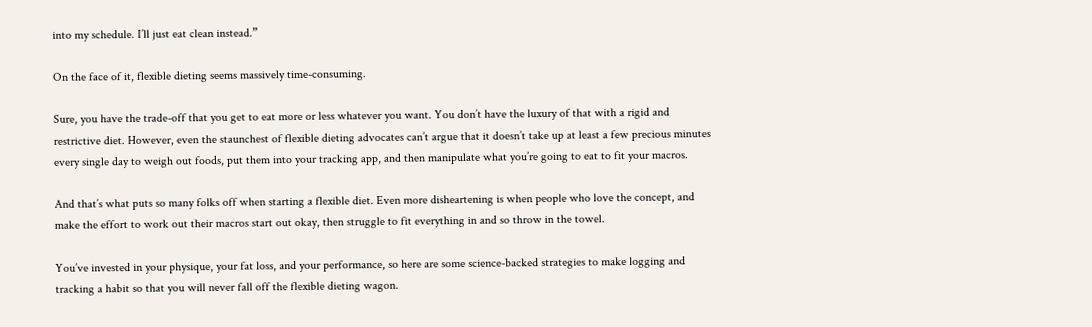into my schedule. I’ll just eat clean instead.”

On the face of it, flexible dieting seems massively time-consuming.

Sure, you have the trade-off that you get to eat more or less whatever you want. You don’t have the luxury of that with a rigid and restrictive diet. However, even the staunchest of flexible dieting advocates can’t argue that it doesn’t take up at least a few precious minutes every single day to weigh out foods, put them into your tracking app, and then manipulate what you’re going to eat to fit your macros.

And that’s what puts so many folks off when starting a flexible diet. Even more disheartening is when people who love the concept, and make the effort to work out their macros start out okay, then struggle to fit everything in and so throw in the towel.

You’ve invested in your physique, your fat loss, and your performance, so here are some science-backed strategies to make logging and tracking a habit so that you will never fall off the flexible dieting wagon.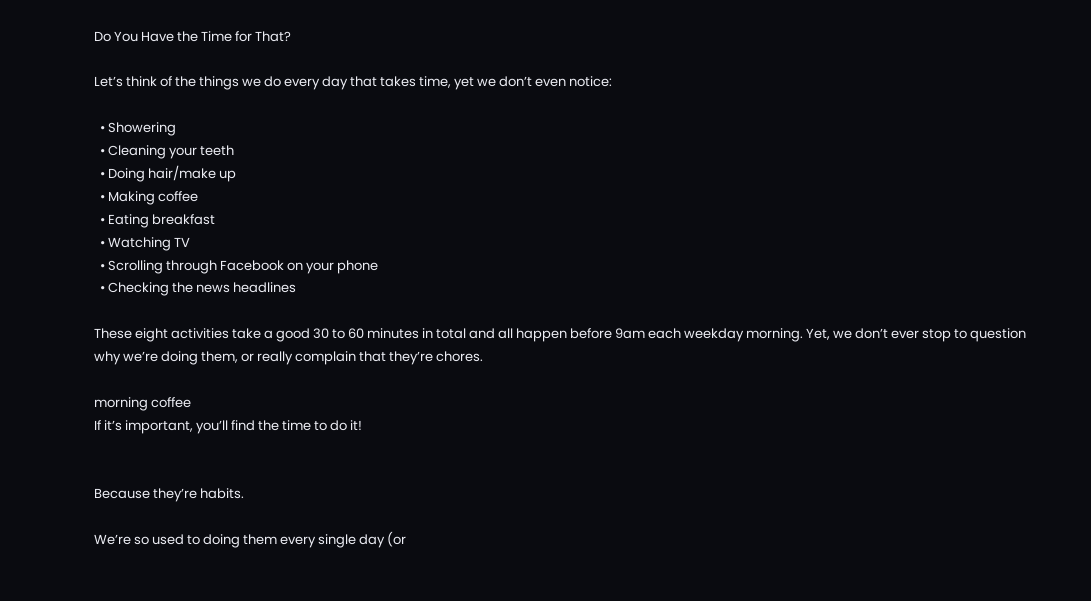Do You Have the Time for That?

Let’s think of the things we do every day that takes time, yet we don’t even notice:

  • Showering
  • Cleaning your teeth
  • Doing hair/make up
  • Making coffee
  • Eating breakfast
  • Watching TV
  • Scrolling through Facebook on your phone
  • Checking the news headlines

These eight activities take a good 30 to 60 minutes in total and all happen before 9am each weekday morning. Yet, we don’t ever stop to question why we’re doing them, or really complain that they’re chores.

morning coffee
If it’s important, you’ll find the time to do it!


Because they’re habits.

We’re so used to doing them every single day (or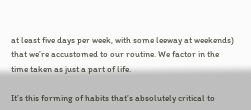at least five days per week, with some leeway at weekends) that we’re accustomed to our routine. We factor in the time taken as just a part of life.

It’s this forming of habits that’s absolutely critical to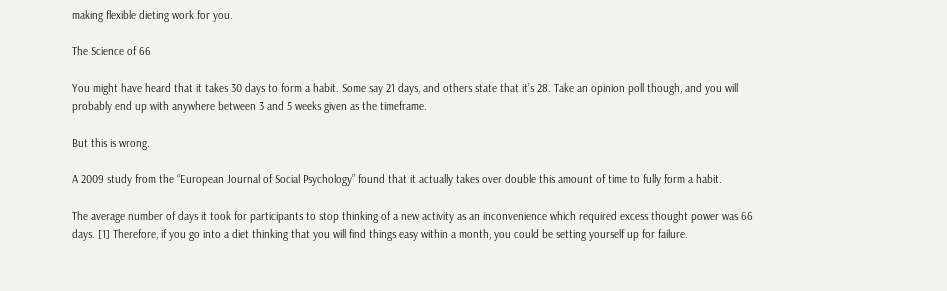making flexible dieting work for you.

The Science of 66

You might have heard that it takes 30 days to form a habit. Some say 21 days, and others state that it’s 28. Take an opinion poll though, and you will probably end up with anywhere between 3 and 5 weeks given as the timeframe.

But this is wrong.

A 2009 study from the “European Journal of Social Psychology” found that it actually takes over double this amount of time to fully form a habit.

The average number of days it took for participants to stop thinking of a new activity as an inconvenience which required excess thought power was 66 days. [1] Therefore, if you go into a diet thinking that you will find things easy within a month, you could be setting yourself up for failure.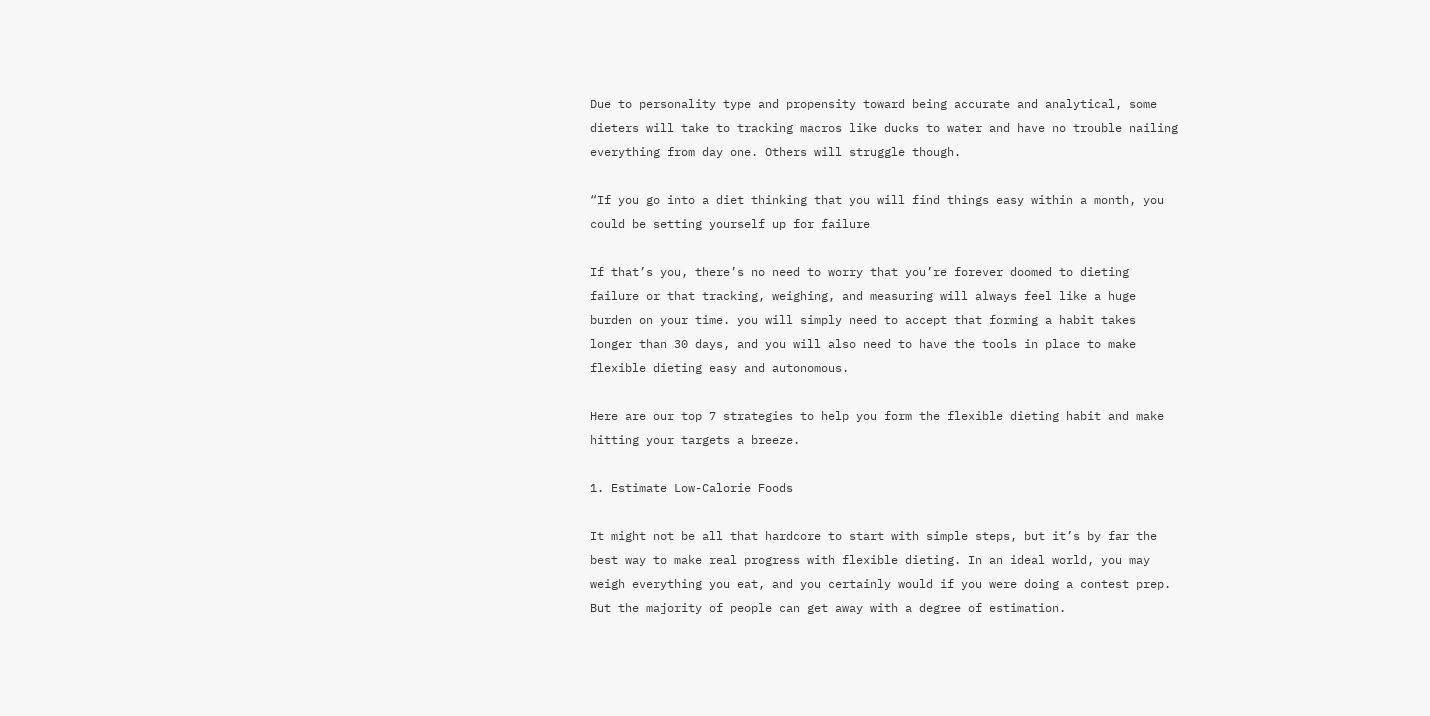Due to personality type and propensity toward being accurate and analytical, some dieters will take to tracking macros like ducks to water and have no trouble nailing everything from day one. Others will struggle though.

“If you go into a diet thinking that you will find things easy within a month, you could be setting yourself up for failure

If that’s you, there’s no need to worry that you’re forever doomed to dieting failure or that tracking, weighing, and measuring will always feel like a huge burden on your time. you will simply need to accept that forming a habit takes longer than 30 days, and you will also need to have the tools in place to make flexible dieting easy and autonomous.

Here are our top 7 strategies to help you form the flexible dieting habit and make hitting your targets a breeze.

1. Estimate Low-Calorie Foods

It might not be all that hardcore to start with simple steps, but it’s by far the best way to make real progress with flexible dieting. In an ideal world, you may weigh everything you eat, and you certainly would if you were doing a contest prep. But the majority of people can get away with a degree of estimation.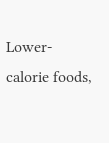Lower-calorie foods,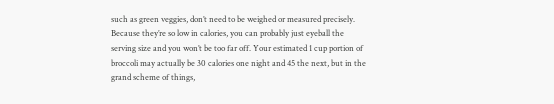such as green veggies, don’t need to be weighed or measured precisely. Because they’re so low in calories, you can probably just eyeball the serving size and you won’t be too far off. Your estimated 1 cup portion of broccoli may actually be 30 calories one night and 45 the next, but in the grand scheme of things,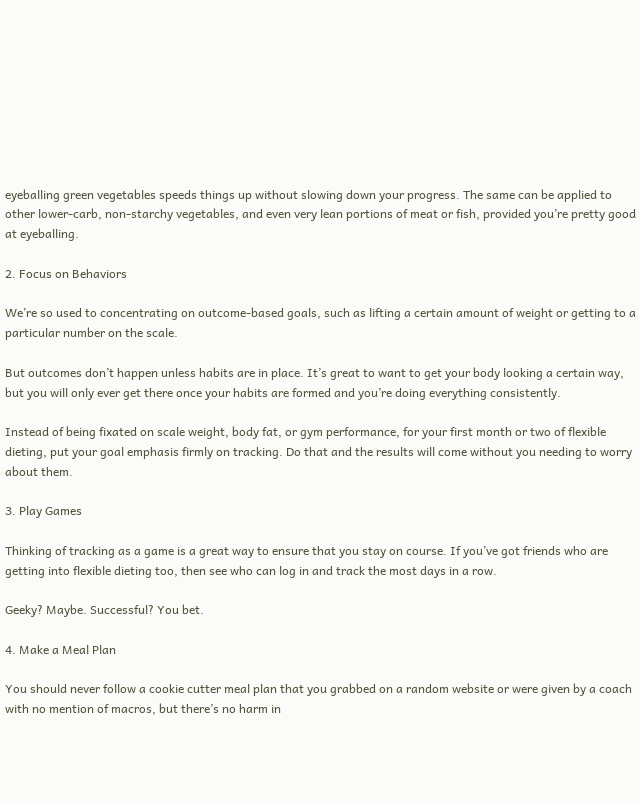eyeballing green vegetables speeds things up without slowing down your progress. The same can be applied to other lower-carb, non-starchy vegetables, and even very lean portions of meat or fish, provided you’re pretty good at eyeballing.

2. Focus on Behaviors

We’re so used to concentrating on outcome-based goals, such as lifting a certain amount of weight or getting to a particular number on the scale.

But outcomes don’t happen unless habits are in place. It’s great to want to get your body looking a certain way, but you will only ever get there once your habits are formed and you’re doing everything consistently.

Instead of being fixated on scale weight, body fat, or gym performance, for your first month or two of flexible dieting, put your goal emphasis firmly on tracking. Do that and the results will come without you needing to worry about them.

3. Play Games

Thinking of tracking as a game is a great way to ensure that you stay on course. If you’ve got friends who are getting into flexible dieting too, then see who can log in and track the most days in a row.

Geeky? Maybe. Successful? You bet.

4. Make a Meal Plan

You should never follow a cookie cutter meal plan that you grabbed on a random website or were given by a coach with no mention of macros, but there’s no harm in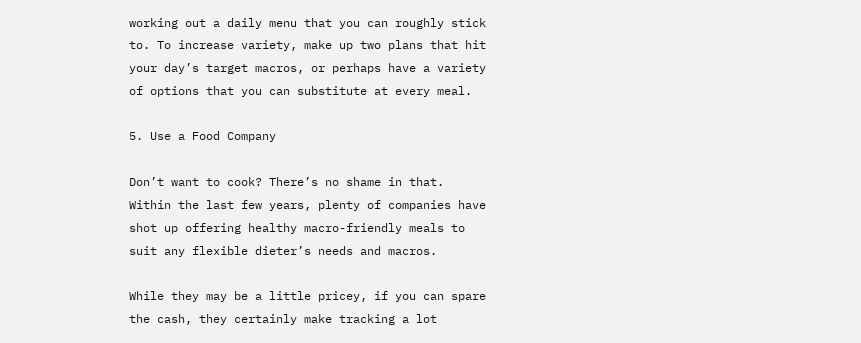working out a daily menu that you can roughly stick to. To increase variety, make up two plans that hit your day’s target macros, or perhaps have a variety of options that you can substitute at every meal.

5. Use a Food Company

Don’t want to cook? There’s no shame in that. Within the last few years, plenty of companies have shot up offering healthy macro-friendly meals to suit any flexible dieter’s needs and macros.

While they may be a little pricey, if you can spare the cash, they certainly make tracking a lot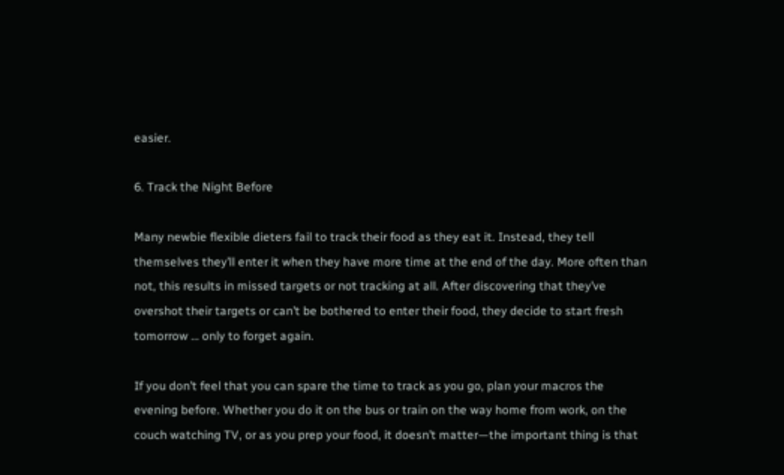easier.

6. Track the Night Before

Many newbie flexible dieters fail to track their food as they eat it. Instead, they tell themselves they’ll enter it when they have more time at the end of the day. More often than not, this results in missed targets or not tracking at all. After discovering that they’ve overshot their targets or can’t be bothered to enter their food, they decide to start fresh tomorrow … only to forget again.

If you don’t feel that you can spare the time to track as you go, plan your macros the evening before. Whether you do it on the bus or train on the way home from work, on the couch watching TV, or as you prep your food, it doesn’t matter—the important thing is that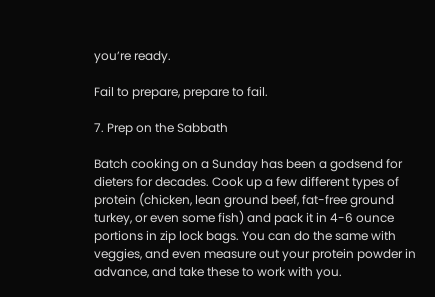you’re ready.

Fail to prepare, prepare to fail.

7. Prep on the Sabbath

Batch cooking on a Sunday has been a godsend for dieters for decades. Cook up a few different types of protein (chicken, lean ground beef, fat-free ground turkey, or even some fish) and pack it in 4-6 ounce portions in zip lock bags. You can do the same with veggies, and even measure out your protein powder in advance, and take these to work with you.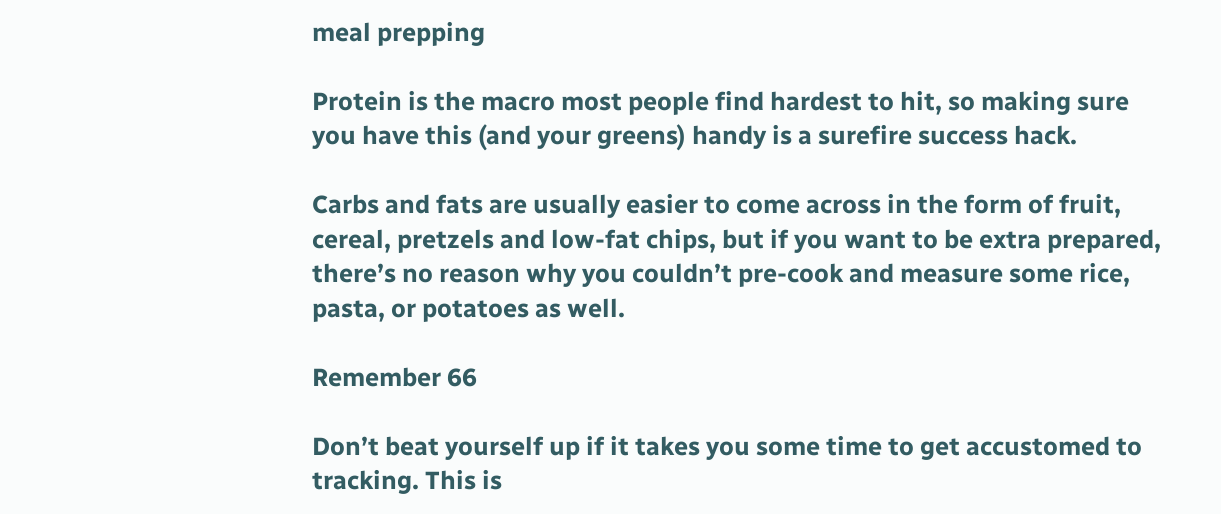meal prepping

Protein is the macro most people find hardest to hit, so making sure you have this (and your greens) handy is a surefire success hack.

Carbs and fats are usually easier to come across in the form of fruit, cereal, pretzels and low-fat chips, but if you want to be extra prepared, there’s no reason why you couldn’t pre-cook and measure some rice, pasta, or potatoes as well.

Remember 66

Don’t beat yourself up if it takes you some time to get accustomed to tracking. This is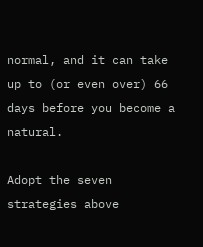normal, and it can take up to (or even over) 66 days before you become a natural.

Adopt the seven strategies above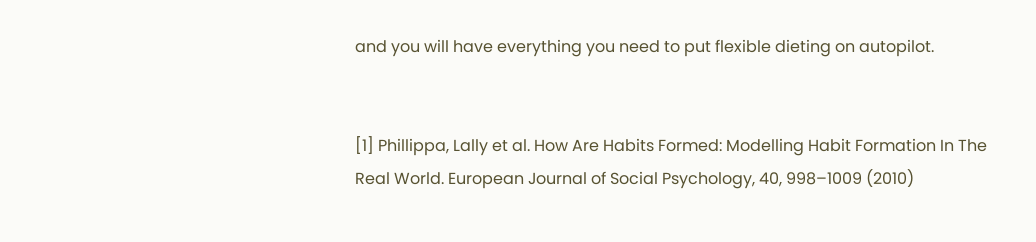and you will have everything you need to put flexible dieting on autopilot.


[1] Phillippa, Lally et al. How Are Habits Formed: Modelling Habit Formation In The Real World. European Journal of Social Psychology, 40, 998–1009 (2010)